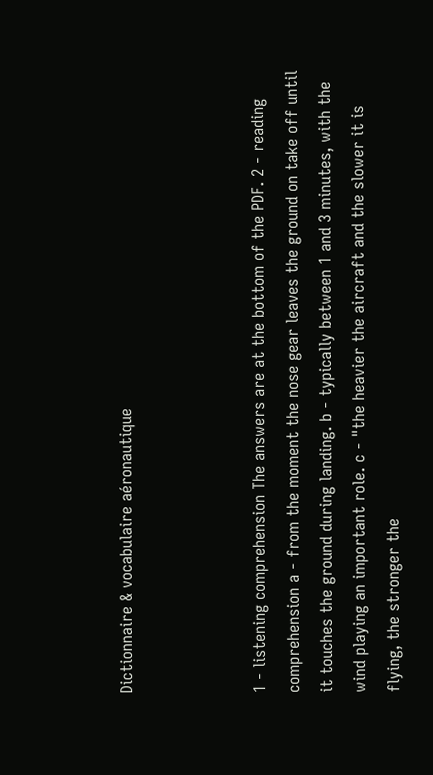Dictionnaire & vocabulaire aéronautique



1 - listening comprehension The answers are at the bottom of the PDF. 2 - reading comprehension a - from the moment the nose gear leaves the ground on take off until it touches the ground during landing. b - typically between 1 and 3 minutes, with the wind playing an important role. c - "the heavier the aircraft and the slower it is flying, the stronger the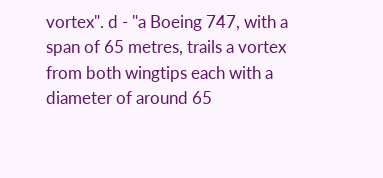vortex". d - "a Boeing 747, with a span of 65 metres, trails a vortex from both wingtips each with a diameter of around 65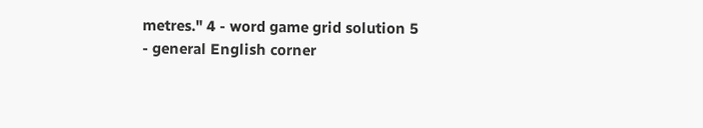metres." 4 - word game grid solution 5 - general English corner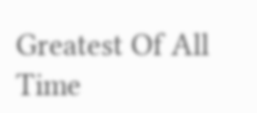Greatest Of All Time